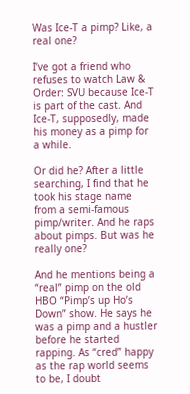Was Ice-T a pimp? Like, a real one?

I’ve got a friend who refuses to watch Law & Order: SVU because Ice-T is part of the cast. And Ice-T, supposedly, made his money as a pimp for a while.

Or did he? After a little searching, I find that he took his stage name from a semi-famous pimp/writer. And he raps about pimps. But was he really one?

And he mentions being a “real” pimp on the old HBO “Pimp’s up Ho’s Down” show. He says he was a pimp and a hustler before he started rapping. As “cred” happy as the rap world seems to be, I doubt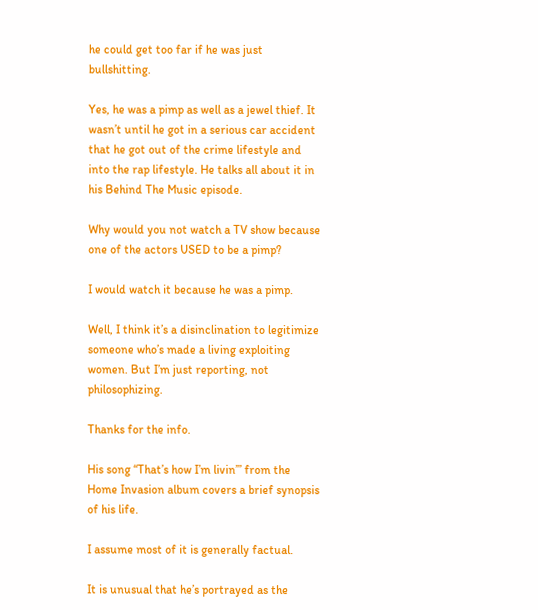he could get too far if he was just bullshitting.

Yes, he was a pimp as well as a jewel thief. It wasn’t until he got in a serious car accident that he got out of the crime lifestyle and into the rap lifestyle. He talks all about it in his Behind The Music episode.

Why would you not watch a TV show because one of the actors USED to be a pimp?

I would watch it because he was a pimp.

Well, I think it’s a disinclination to legitimize someone who’s made a living exploiting women. But I’m just reporting, not philosophizing.

Thanks for the info.

His song “That’s how I’m livin’” from the Home Invasion album covers a brief synopsis of his life.

I assume most of it is generally factual.

It is unusual that he’s portrayed as the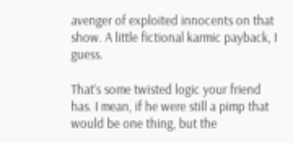avenger of exploited innocents on that show. A little fictional karmic payback, I guess.

That’s some twisted logic your friend has. I mean, if he were still a pimp that would be one thing, but the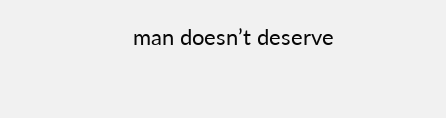man doesn’t deserve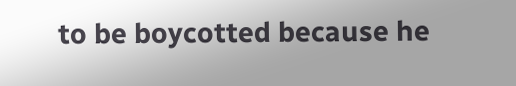to be boycotted because he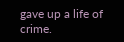gave up a life of crime.